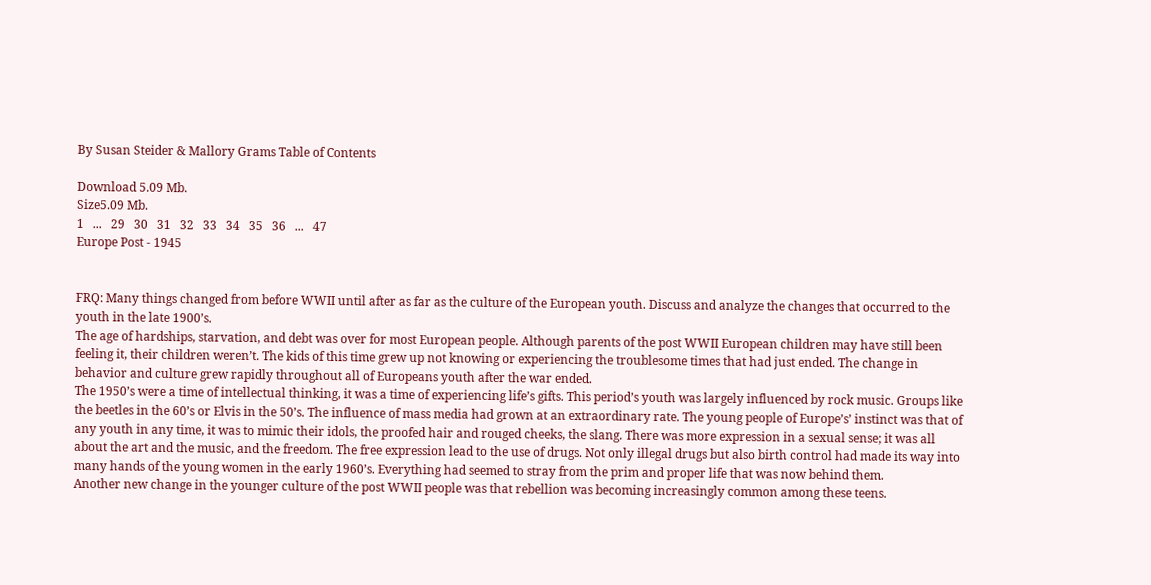By Susan Steider & Mallory Grams Table of Contents

Download 5.09 Mb.
Size5.09 Mb.
1   ...   29   30   31   32   33   34   35   36   ...   47
Europe Post - 1945


FRQ: Many things changed from before WWII until after as far as the culture of the European youth. Discuss and analyze the changes that occurred to the youth in the late 1900’s.
The age of hardships, starvation, and debt was over for most European people. Although parents of the post WWII European children may have still been feeling it, their children weren’t. The kids of this time grew up not knowing or experiencing the troublesome times that had just ended. The change in behavior and culture grew rapidly throughout all of Europeans youth after the war ended.
The 1950’s were a time of intellectual thinking, it was a time of experiencing life’s gifts. This period’s youth was largely influenced by rock music. Groups like the beetles in the 60’s or Elvis in the 50’s. The influence of mass media had grown at an extraordinary rate. The young people of Europe’s’ instinct was that of any youth in any time, it was to mimic their idols, the proofed hair and rouged cheeks, the slang. There was more expression in a sexual sense; it was all about the art and the music, and the freedom. The free expression lead to the use of drugs. Not only illegal drugs but also birth control had made its way into many hands of the young women in the early 1960’s. Everything had seemed to stray from the prim and proper life that was now behind them.
Another new change in the younger culture of the post WWII people was that rebellion was becoming increasingly common among these teens.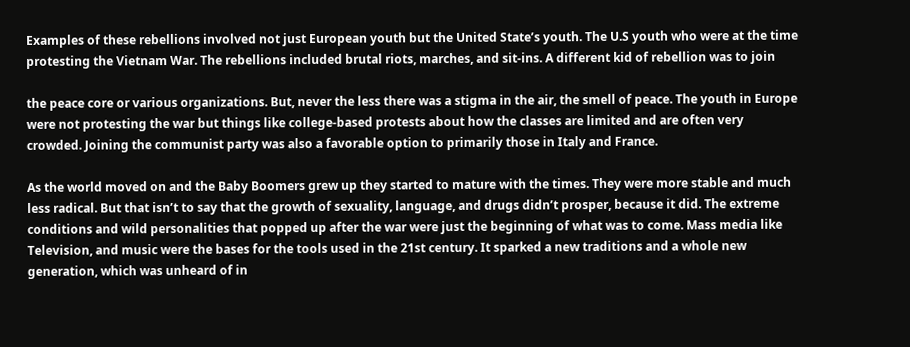Examples of these rebellions involved not just European youth but the United State’s youth. The U.S youth who were at the time protesting the Vietnam War. The rebellions included brutal riots, marches, and sit-ins. A different kid of rebellion was to join

the peace core or various organizations. But, never the less there was a stigma in the air, the smell of peace. The youth in Europe were not protesting the war but things like college-based protests about how the classes are limited and are often very crowded. Joining the communist party was also a favorable option to primarily those in Italy and France.

As the world moved on and the Baby Boomers grew up they started to mature with the times. They were more stable and much less radical. But that isn’t to say that the growth of sexuality, language, and drugs didn’t prosper, because it did. The extreme conditions and wild personalities that popped up after the war were just the beginning of what was to come. Mass media like Television, and music were the bases for the tools used in the 21st century. It sparked a new traditions and a whole new generation, which was unheard of in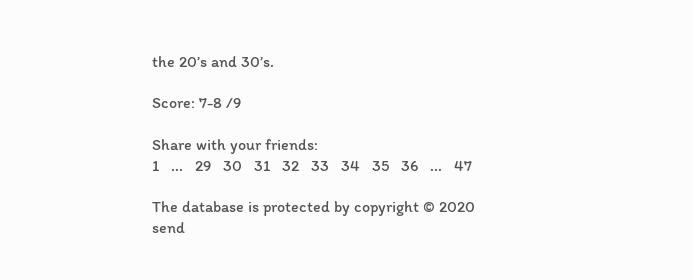the 20’s and 30’s.

Score: 7-8 /9

Share with your friends:
1   ...   29   30   31   32   33   34   35   36   ...   47

The database is protected by copyright © 2020
send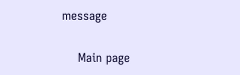message

    Main page